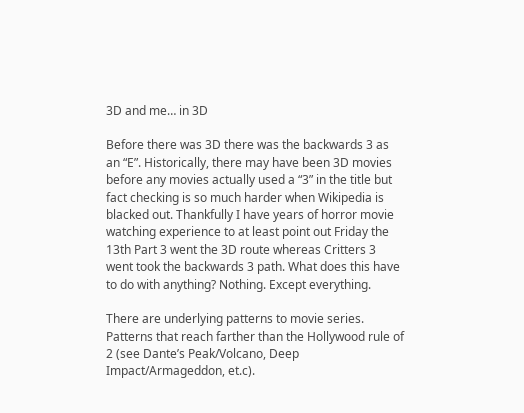3D and me… in 3D

Before there was 3D there was the backwards 3 as an “E”. Historically, there may have been 3D movies before any movies actually used a “3” in the title but fact checking is so much harder when Wikipedia is blacked out. Thankfully I have years of horror movie watching experience to at least point out Friday the 13th Part 3 went the 3D route whereas Critters 3 went took the backwards 3 path. What does this have to do with anything? Nothing. Except everything.

There are underlying patterns to movie series. Patterns that reach farther than the Hollywood rule of 2 (see Dante’s Peak/Volcano, Deep Impact/Armageddon, et.c).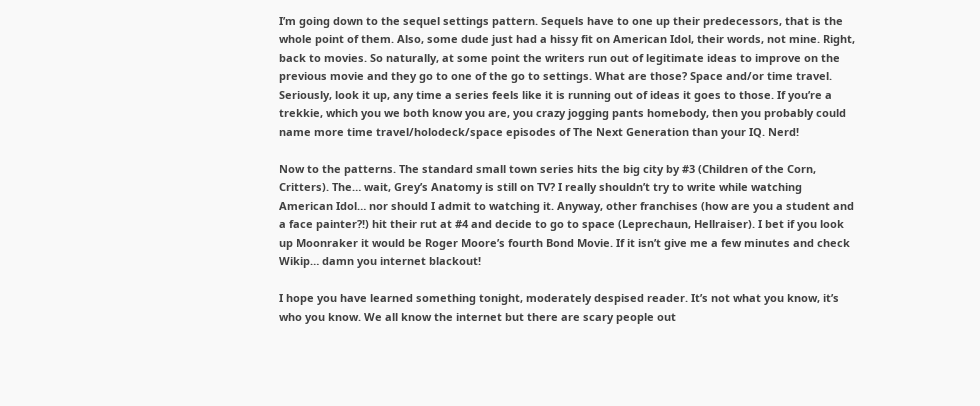I’m going down to the sequel settings pattern. Sequels have to one up their predecessors, that is the whole point of them. Also, some dude just had a hissy fit on American Idol, their words, not mine. Right, back to movies. So naturally, at some point the writers run out of legitimate ideas to improve on the previous movie and they go to one of the go to settings. What are those? Space and/or time travel. Seriously, look it up, any time a series feels like it is running out of ideas it goes to those. If you’re a trekkie, which you we both know you are, you crazy jogging pants homebody, then you probably could name more time travel/holodeck/space episodes of The Next Generation than your IQ. Nerd!

Now to the patterns. The standard small town series hits the big city by #3 (Children of the Corn, Critters). The… wait, Grey’s Anatomy is still on TV? I really shouldn’t try to write while watching American Idol… nor should I admit to watching it. Anyway, other franchises (how are you a student and a face painter?!) hit their rut at #4 and decide to go to space (Leprechaun, Hellraiser). I bet if you look up Moonraker it would be Roger Moore’s fourth Bond Movie. If it isn’t give me a few minutes and check Wikip… damn you internet blackout!

I hope you have learned something tonight, moderately despised reader. It’s not what you know, it’s who you know. We all know the internet but there are scary people out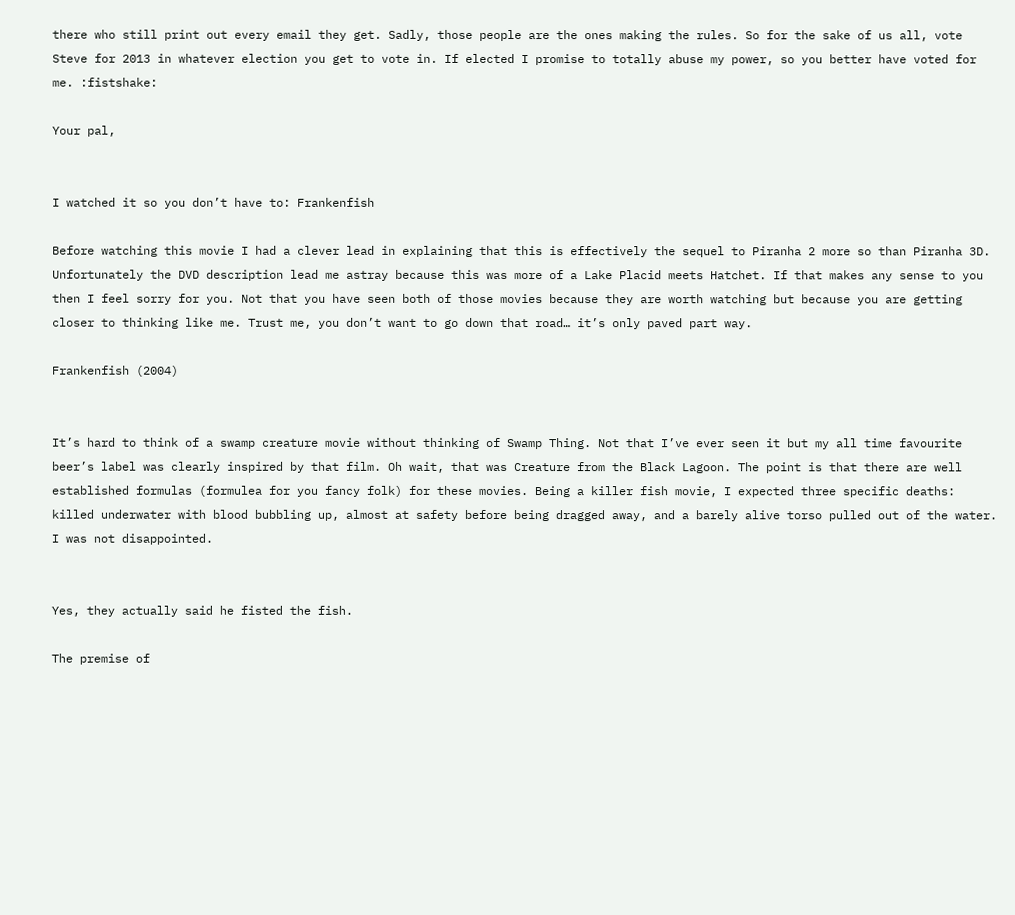there who still print out every email they get. Sadly, those people are the ones making the rules. So for the sake of us all, vote Steve for 2013 in whatever election you get to vote in. If elected I promise to totally abuse my power, so you better have voted for me. :fistshake:

Your pal,


I watched it so you don’t have to: Frankenfish

Before watching this movie I had a clever lead in explaining that this is effectively the sequel to Piranha 2 more so than Piranha 3D. Unfortunately the DVD description lead me astray because this was more of a Lake Placid meets Hatchet. If that makes any sense to you then I feel sorry for you. Not that you have seen both of those movies because they are worth watching but because you are getting closer to thinking like me. Trust me, you don’t want to go down that road… it’s only paved part way.

Frankenfish (2004)


It’s hard to think of a swamp creature movie without thinking of Swamp Thing. Not that I’ve ever seen it but my all time favourite beer’s label was clearly inspired by that film. Oh wait, that was Creature from the Black Lagoon. The point is that there are well established formulas (formulea for you fancy folk) for these movies. Being a killer fish movie, I expected three specific deaths: killed underwater with blood bubbling up, almost at safety before being dragged away, and a barely alive torso pulled out of the water. I was not disappointed.


Yes, they actually said he fisted the fish.

The premise of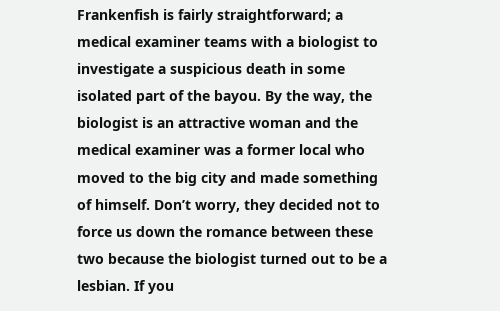Frankenfish is fairly straightforward; a medical examiner teams with a biologist to investigate a suspicious death in some isolated part of the bayou. By the way, the biologist is an attractive woman and the medical examiner was a former local who moved to the big city and made something of himself. Don’t worry, they decided not to force us down the romance between these two because the biologist turned out to be a lesbian. If you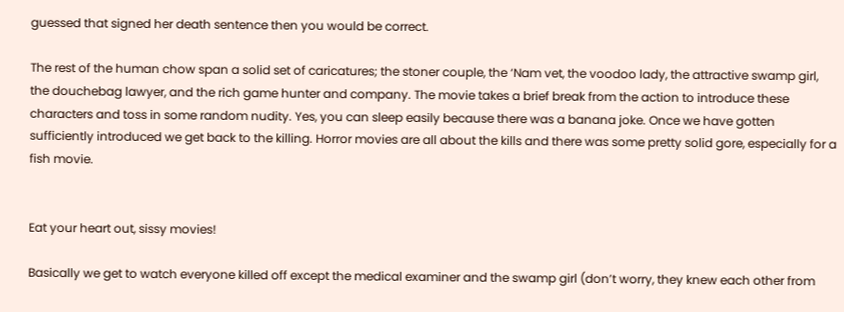guessed that signed her death sentence then you would be correct.

The rest of the human chow span a solid set of caricatures; the stoner couple, the ‘Nam vet, the voodoo lady, the attractive swamp girl, the douchebag lawyer, and the rich game hunter and company. The movie takes a brief break from the action to introduce these characters and toss in some random nudity. Yes, you can sleep easily because there was a banana joke. Once we have gotten sufficiently introduced we get back to the killing. Horror movies are all about the kills and there was some pretty solid gore, especially for a fish movie.


Eat your heart out, sissy movies!

Basically we get to watch everyone killed off except the medical examiner and the swamp girl (don’t worry, they knew each other from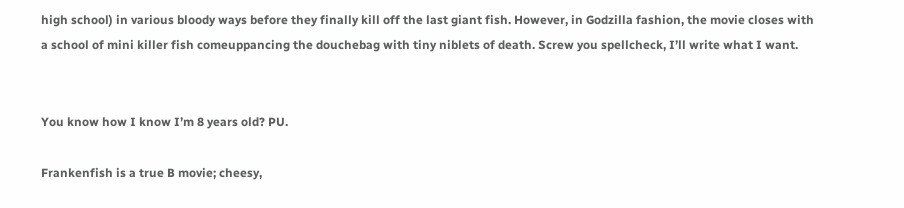high school) in various bloody ways before they finally kill off the last giant fish. However, in Godzilla fashion, the movie closes with a school of mini killer fish comeuppancing the douchebag with tiny niblets of death. Screw you spellcheck, I’ll write what I want.


You know how I know I’m 8 years old? PU.

Frankenfish is a true B movie; cheesy,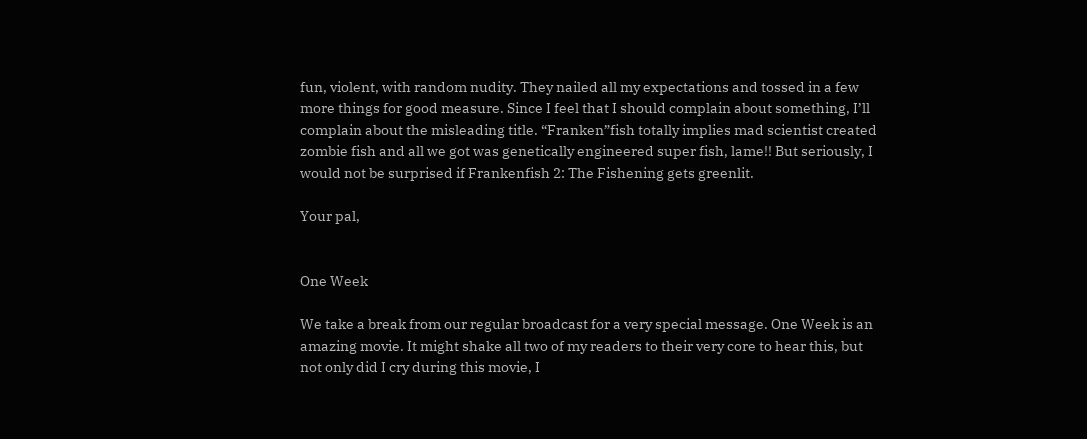fun, violent, with random nudity. They nailed all my expectations and tossed in a few more things for good measure. Since I feel that I should complain about something, I’ll complain about the misleading title. “Franken”fish totally implies mad scientist created zombie fish and all we got was genetically engineered super fish, lame!! But seriously, I would not be surprised if Frankenfish 2: The Fishening gets greenlit.

Your pal,


One Week

We take a break from our regular broadcast for a very special message. One Week is an amazing movie. It might shake all two of my readers to their very core to hear this, but not only did I cry during this movie, I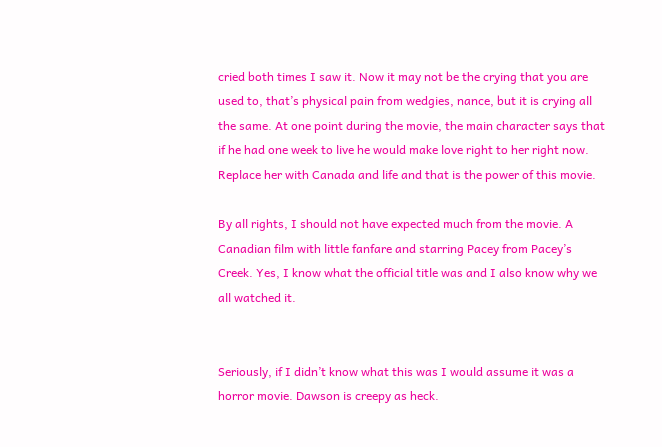cried both times I saw it. Now it may not be the crying that you are used to, that’s physical pain from wedgies, nance, but it is crying all the same. At one point during the movie, the main character says that if he had one week to live he would make love right to her right now. Replace her with Canada and life and that is the power of this movie.

By all rights, I should not have expected much from the movie. A Canadian film with little fanfare and starring Pacey from Pacey’s Creek. Yes, I know what the official title was and I also know why we all watched it.


Seriously, if I didn’t know what this was I would assume it was a horror movie. Dawson is creepy as heck.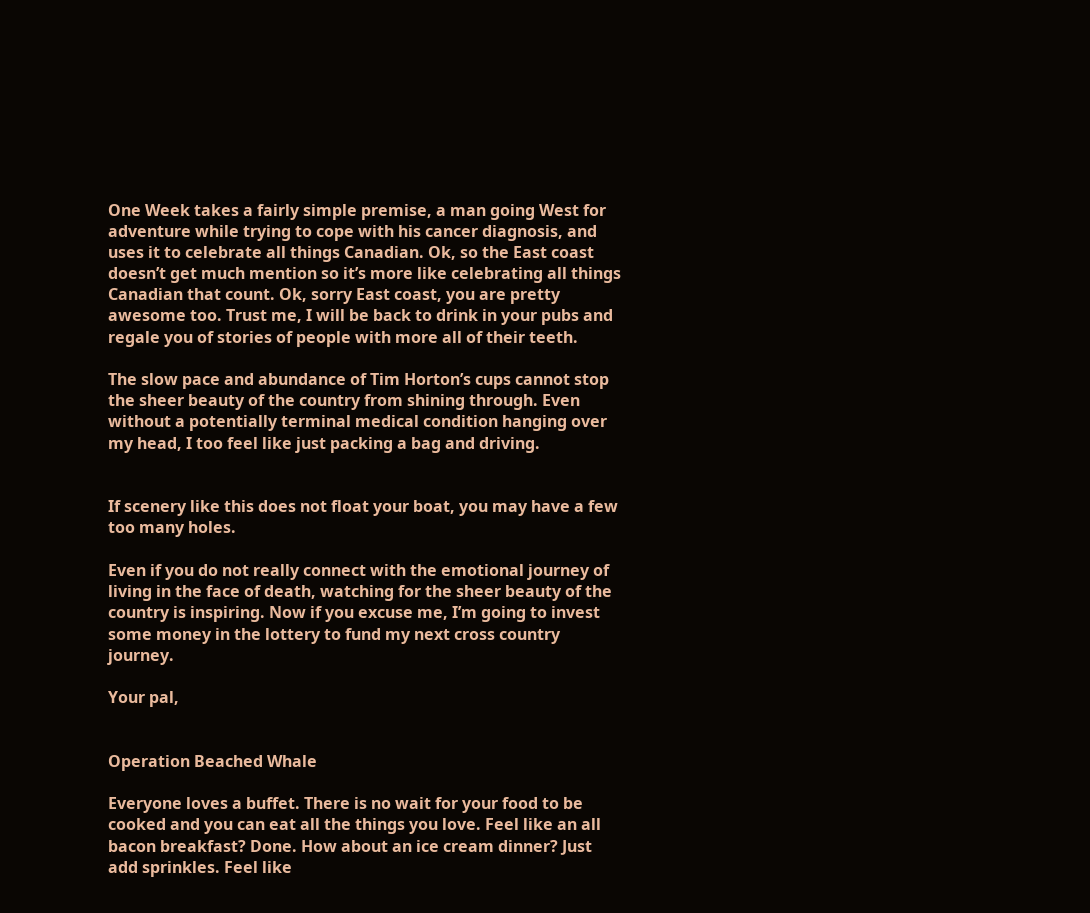One Week takes a fairly simple premise, a man going West for adventure while trying to cope with his cancer diagnosis, and uses it to celebrate all things Canadian. Ok, so the East coast doesn’t get much mention so it’s more like celebrating all things Canadian that count. Ok, sorry East coast, you are pretty awesome too. Trust me, I will be back to drink in your pubs and regale you of stories of people with more all of their teeth.

The slow pace and abundance of Tim Horton’s cups cannot stop the sheer beauty of the country from shining through. Even without a potentially terminal medical condition hanging over my head, I too feel like just packing a bag and driving.


If scenery like this does not float your boat, you may have a few too many holes.

Even if you do not really connect with the emotional journey of living in the face of death, watching for the sheer beauty of the country is inspiring. Now if you excuse me, I’m going to invest some money in the lottery to fund my next cross country journey.

Your pal,


Operation Beached Whale

Everyone loves a buffet. There is no wait for your food to be cooked and you can eat all the things you love. Feel like an all bacon breakfast? Done. How about an ice cream dinner? Just add sprinkles. Feel like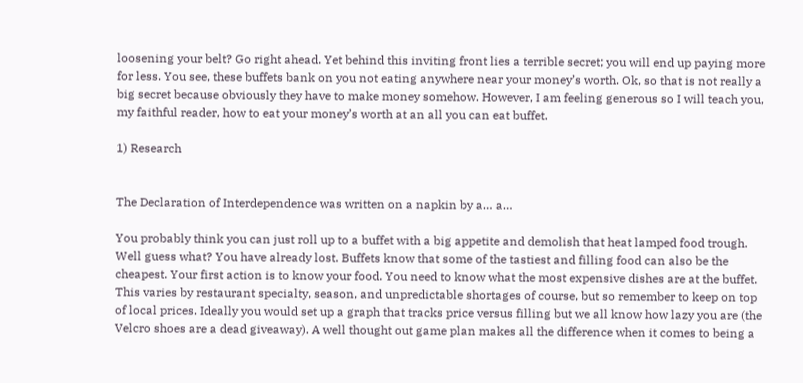loosening your belt? Go right ahead. Yet behind this inviting front lies a terrible secret; you will end up paying more for less. You see, these buffets bank on you not eating anywhere near your money’s worth. Ok, so that is not really a big secret because obviously they have to make money somehow. However, I am feeling generous so I will teach you, my faithful reader, how to eat your money’s worth at an all you can eat buffet.

1) Research


The Declaration of Interdependence was written on a napkin by a… a…

You probably think you can just roll up to a buffet with a big appetite and demolish that heat lamped food trough. Well guess what? You have already lost. Buffets know that some of the tastiest and filling food can also be the cheapest. Your first action is to know your food. You need to know what the most expensive dishes are at the buffet. This varies by restaurant specialty, season, and unpredictable shortages of course, but so remember to keep on top of local prices. Ideally you would set up a graph that tracks price versus filling but we all know how lazy you are (the Velcro shoes are a dead giveaway). A well thought out game plan makes all the difference when it comes to being a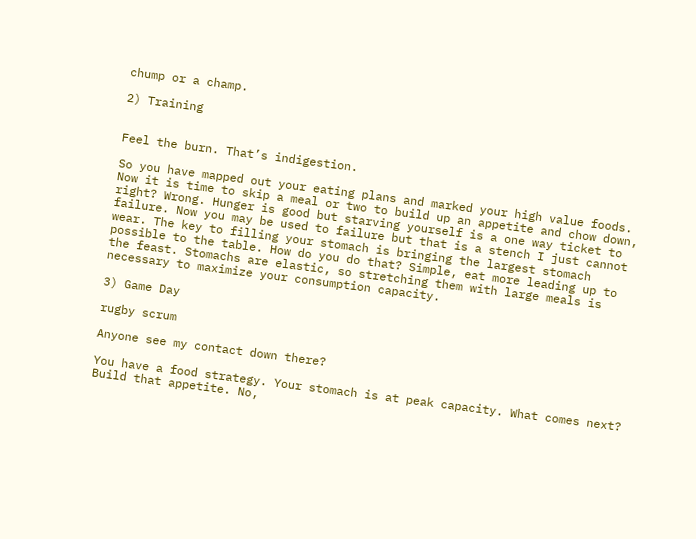chump or a champ.

2) Training


Feel the burn. That’s indigestion.

So you have mapped out your eating plans and marked your high value foods. Now it is time to skip a meal or two to build up an appetite and chow down, right? Wrong. Hunger is good but starving yourself is a one way ticket to failure. Now you may be used to failure but that is a stench I just cannot wear. The key to filling your stomach is bringing the largest stomach possible to the table. How do you do that? Simple, eat more leading up to the feast. Stomachs are elastic, so stretching them with large meals is necessary to maximize your consumption capacity.

3) Game Day

rugby scrum

Anyone see my contact down there?

You have a food strategy. Your stomach is at peak capacity. What comes next? Build that appetite. No,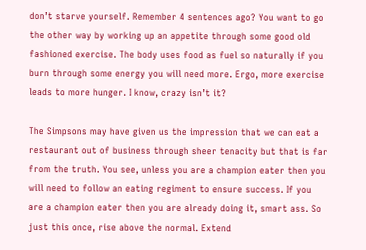don’t starve yourself. Remember 4 sentences ago? You want to go the other way by working up an appetite through some good old fashioned exercise. The body uses food as fuel so naturally if you burn through some energy you will need more. Ergo, more exercise leads to more hunger. I know, crazy isn’t it?

The Simpsons may have given us the impression that we can eat a restaurant out of business through sheer tenacity but that is far from the truth. You see, unless you are a champion eater then you will need to follow an eating regiment to ensure success. If you are a champion eater then you are already doing it, smart ass. So just this once, rise above the normal. Extend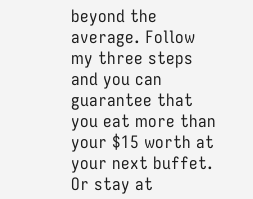beyond the average. Follow my three steps and you can guarantee that you eat more than your $15 worth at your next buffet. Or stay at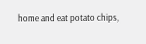home and eat potato chips,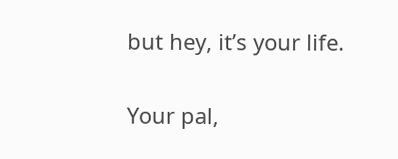but hey, it’s your life.

Your pal,